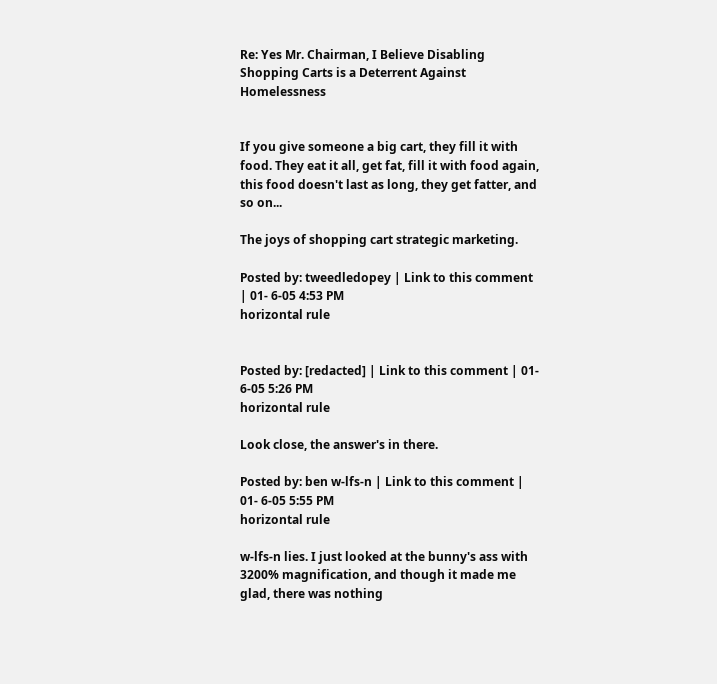Re: Yes Mr. Chairman, I Believe Disabling Shopping Carts is a Deterrent Against Homelessness


If you give someone a big cart, they fill it with food. They eat it all, get fat, fill it with food again, this food doesn't last as long, they get fatter, and so on...

The joys of shopping cart strategic marketing.

Posted by: tweedledopey | Link to this comment | 01- 6-05 4:53 PM
horizontal rule


Posted by: [redacted] | Link to this comment | 01- 6-05 5:26 PM
horizontal rule

Look close, the answer's in there.

Posted by: ben w-lfs-n | Link to this comment | 01- 6-05 5:55 PM
horizontal rule

w-lfs-n lies. I just looked at the bunny's ass with 3200% magnification, and though it made me glad, there was nothing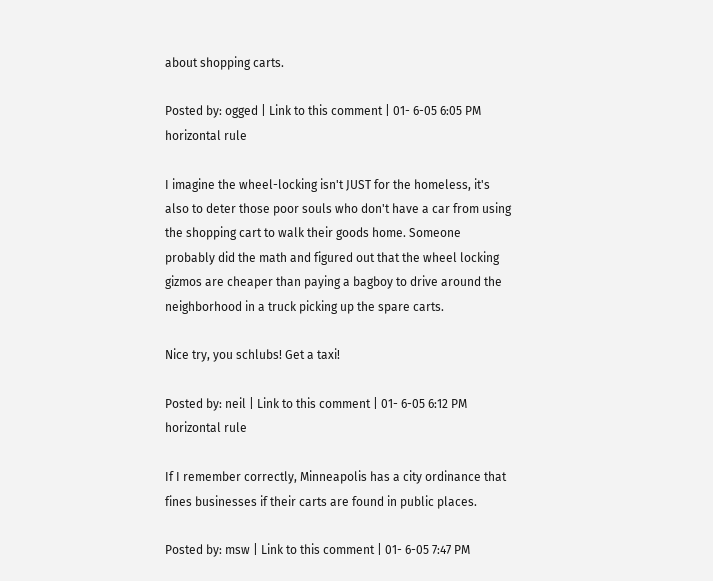about shopping carts.

Posted by: ogged | Link to this comment | 01- 6-05 6:05 PM
horizontal rule

I imagine the wheel-locking isn't JUST for the homeless, it's also to deter those poor souls who don't have a car from using the shopping cart to walk their goods home. Someone probably did the math and figured out that the wheel locking gizmos are cheaper than paying a bagboy to drive around the neighborhood in a truck picking up the spare carts.

Nice try, you schlubs! Get a taxi!

Posted by: neil | Link to this comment | 01- 6-05 6:12 PM
horizontal rule

If I remember correctly, Minneapolis has a city ordinance that fines businesses if their carts are found in public places.

Posted by: msw | Link to this comment | 01- 6-05 7:47 PM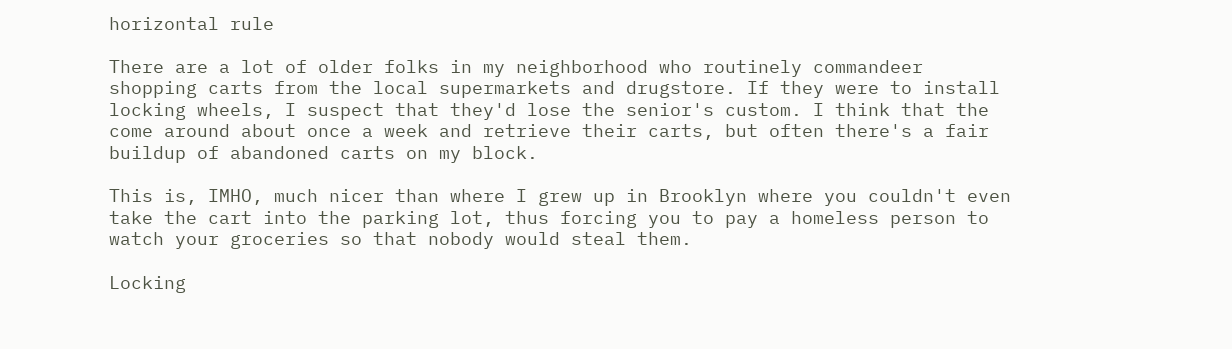horizontal rule

There are a lot of older folks in my neighborhood who routinely commandeer shopping carts from the local supermarkets and drugstore. If they were to install locking wheels, I suspect that they'd lose the senior's custom. I think that the come around about once a week and retrieve their carts, but often there's a fair buildup of abandoned carts on my block.

This is, IMHO, much nicer than where I grew up in Brooklyn where you couldn't even take the cart into the parking lot, thus forcing you to pay a homeless person to watch your groceries so that nobody would steal them.

Locking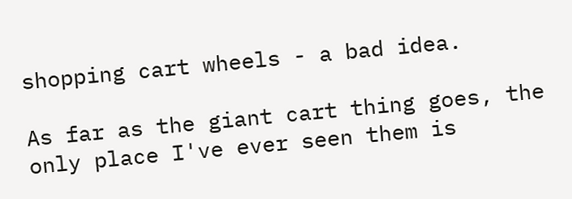shopping cart wheels - a bad idea.

As far as the giant cart thing goes, the only place I've ever seen them is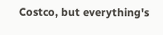Costco, but everything's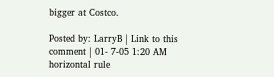bigger at Costco.

Posted by: LarryB | Link to this comment | 01- 7-05 1:20 AM
horizontal rule